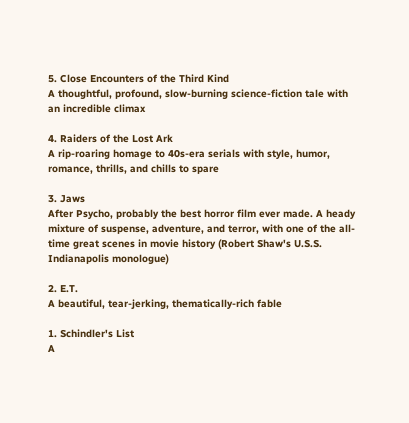5. Close Encounters of the Third Kind
A thoughtful, profound, slow-burning science-fiction tale with an incredible climax

4. Raiders of the Lost Ark
A rip-roaring homage to 40s-era serials with style, humor, romance, thrills, and chills to spare

3. Jaws
After Psycho, probably the best horror film ever made. A heady mixture of suspense, adventure, and terror, with one of the all-time great scenes in movie history (Robert Shaw's U.S.S. Indianapolis monologue)

2. E.T.
A beautiful, tear-jerking, thematically-rich fable

1. Schindler's List
A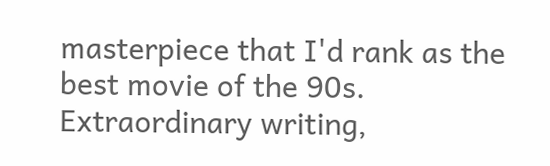masterpiece that I'd rank as the best movie of the 90s. Extraordinary writing,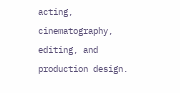acting, cinematography, editing, and production design.